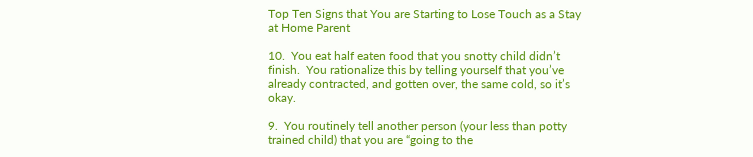Top Ten Signs that You are Starting to Lose Touch as a Stay at Home Parent

10.  You eat half eaten food that you snotty child didn’t finish.  You rationalize this by telling yourself that you’ve already contracted, and gotten over, the same cold, so it’s okay.

9.  You routinely tell another person (your less than potty trained child) that you are “going to the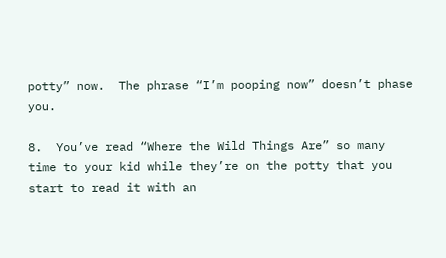potty” now.  The phrase “I’m pooping now” doesn’t phase you.

8.  You’ve read “Where the Wild Things Are” so many time to your kid while they’re on the potty that you start to read it with an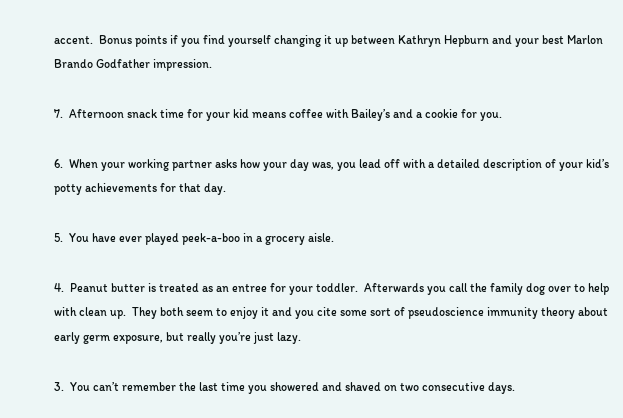accent.  Bonus points if you find yourself changing it up between Kathryn Hepburn and your best Marlon Brando Godfather impression.

7.  Afternoon snack time for your kid means coffee with Bailey’s and a cookie for you.

6.  When your working partner asks how your day was, you lead off with a detailed description of your kid’s potty achievements for that day.

5.  You have ever played peek-a-boo in a grocery aisle.

4.  Peanut butter is treated as an entree for your toddler.  Afterwards you call the family dog over to help with clean up.  They both seem to enjoy it and you cite some sort of pseudoscience immunity theory about early germ exposure, but really you’re just lazy.

3.  You can’t remember the last time you showered and shaved on two consecutive days.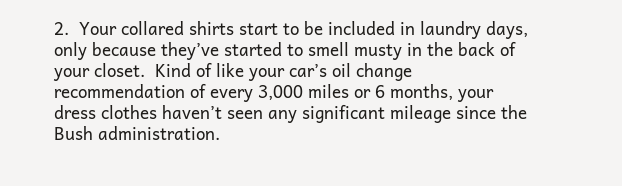2.  Your collared shirts start to be included in laundry days, only because they’ve started to smell musty in the back of your closet.  Kind of like your car’s oil change recommendation of every 3,000 miles or 6 months, your dress clothes haven’t seen any significant mileage since the Bush administration.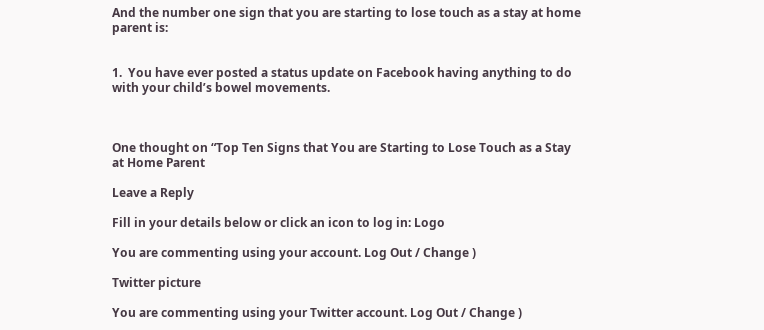And the number one sign that you are starting to lose touch as a stay at home parent is:


1.  You have ever posted a status update on Facebook having anything to do with your child’s bowel movements.



One thought on “Top Ten Signs that You are Starting to Lose Touch as a Stay at Home Parent

Leave a Reply

Fill in your details below or click an icon to log in: Logo

You are commenting using your account. Log Out / Change )

Twitter picture

You are commenting using your Twitter account. Log Out / Change )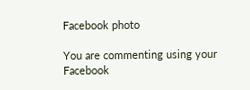Facebook photo

You are commenting using your Facebook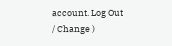account. Log Out / Change )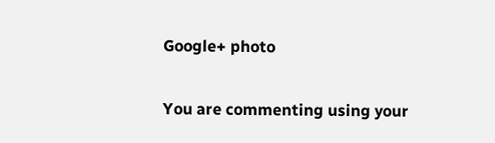Google+ photo

You are commenting using your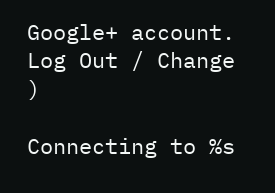Google+ account. Log Out / Change )

Connecting to %s